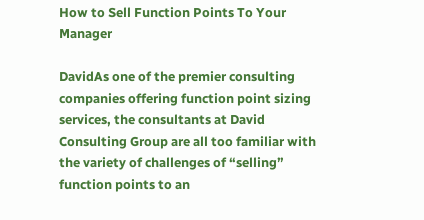How to Sell Function Points To Your Manager

DavidAs one of the premier consulting companies offering function point sizing services, the consultants at David Consulting Group are all too familiar with the variety of challenges of “selling” function points to an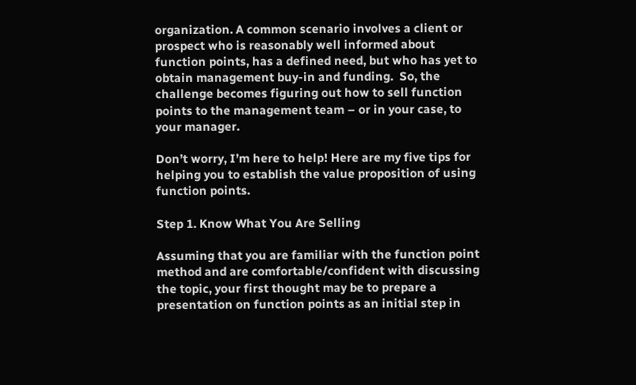organization. A common scenario involves a client or prospect who is reasonably well informed about function points, has a defined need, but who has yet to obtain management buy-in and funding.  So, the challenge becomes figuring out how to sell function points to the management team – or in your case, to your manager.

Don’t worry, I’m here to help! Here are my five tips for helping you to establish the value proposition of using function points.

Step 1. Know What You Are Selling

Assuming that you are familiar with the function point method and are comfortable/confident with discussing the topic, your first thought may be to prepare a presentation on function points as an initial step in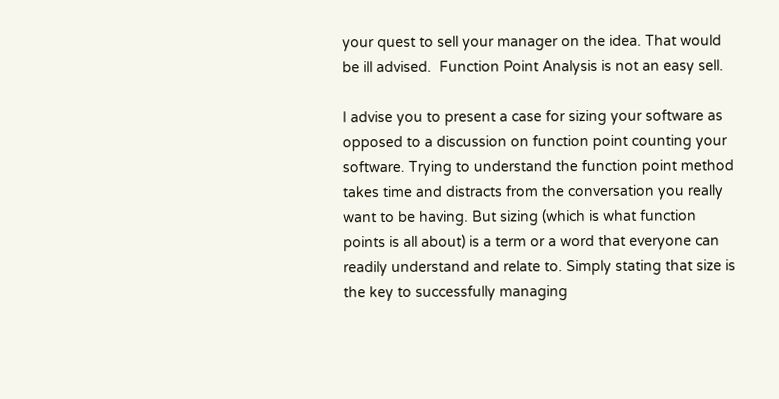your quest to sell your manager on the idea. That would be ill advised.  Function Point Analysis is not an easy sell.

I advise you to present a case for sizing your software as opposed to a discussion on function point counting your software. Trying to understand the function point method takes time and distracts from the conversation you really want to be having. But sizing (which is what function points is all about) is a term or a word that everyone can readily understand and relate to. Simply stating that size is the key to successfully managing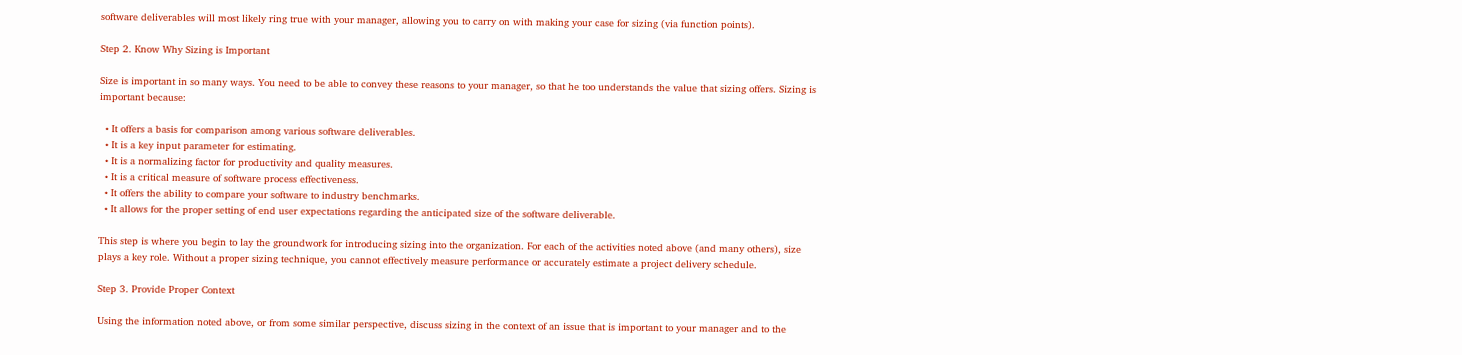software deliverables will most likely ring true with your manager, allowing you to carry on with making your case for sizing (via function points).

Step 2. Know Why Sizing is Important

Size is important in so many ways. You need to be able to convey these reasons to your manager, so that he too understands the value that sizing offers. Sizing is important because:

  • It offers a basis for comparison among various software deliverables.
  • It is a key input parameter for estimating.
  • It is a normalizing factor for productivity and quality measures.
  • It is a critical measure of software process effectiveness.
  • It offers the ability to compare your software to industry benchmarks.
  • It allows for the proper setting of end user expectations regarding the anticipated size of the software deliverable.

This step is where you begin to lay the groundwork for introducing sizing into the organization. For each of the activities noted above (and many others), size plays a key role. Without a proper sizing technique, you cannot effectively measure performance or accurately estimate a project delivery schedule.

Step 3. Provide Proper Context

Using the information noted above, or from some similar perspective, discuss sizing in the context of an issue that is important to your manager and to the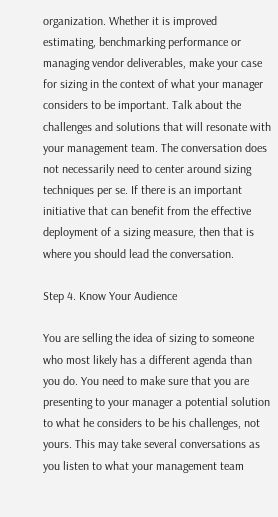organization. Whether it is improved estimating, benchmarking performance or managing vendor deliverables, make your case for sizing in the context of what your manager considers to be important. Talk about the challenges and solutions that will resonate with your management team. The conversation does not necessarily need to center around sizing techniques per se. If there is an important initiative that can benefit from the effective deployment of a sizing measure, then that is where you should lead the conversation.

Step 4. Know Your Audience

You are selling the idea of sizing to someone who most likely has a different agenda than you do. You need to make sure that you are presenting to your manager a potential solution to what he considers to be his challenges, not yours. This may take several conversations as you listen to what your management team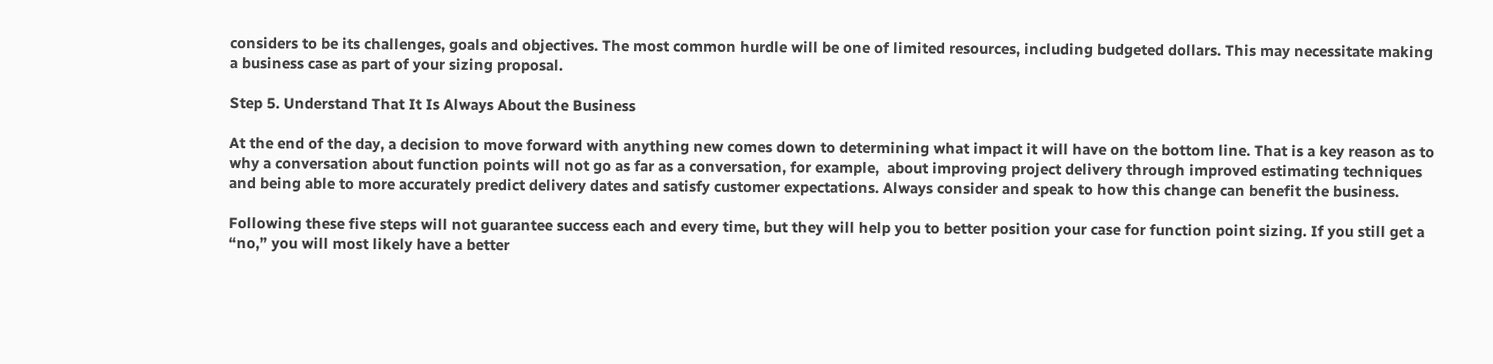considers to be its challenges, goals and objectives. The most common hurdle will be one of limited resources, including budgeted dollars. This may necessitate making a business case as part of your sizing proposal.

Step 5. Understand That It Is Always About the Business

At the end of the day, a decision to move forward with anything new comes down to determining what impact it will have on the bottom line. That is a key reason as to why a conversation about function points will not go as far as a conversation, for example,  about improving project delivery through improved estimating techniques and being able to more accurately predict delivery dates and satisfy customer expectations. Always consider and speak to how this change can benefit the business.

Following these five steps will not guarantee success each and every time, but they will help you to better position your case for function point sizing. If you still get a “no,” you will most likely have a better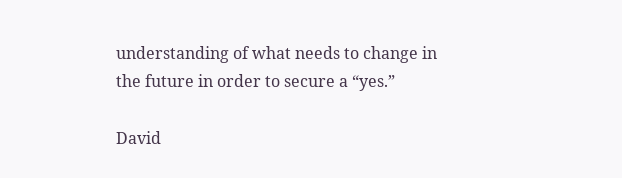understanding of what needs to change in the future in order to secure a “yes.”

David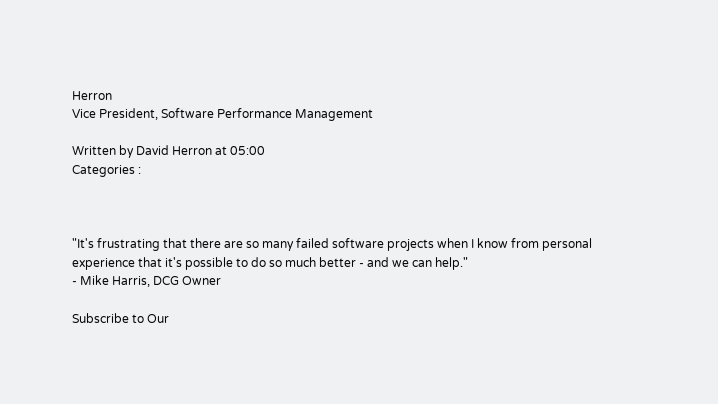Herron
Vice President, Software Performance Management

Written by David Herron at 05:00
Categories :



"It's frustrating that there are so many failed software projects when I know from personal experience that it's possible to do so much better - and we can help."
- Mike Harris, DCG Owner

Subscribe to Our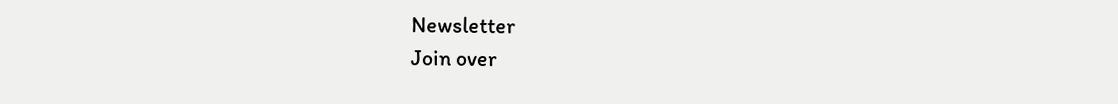Newsletter
Join over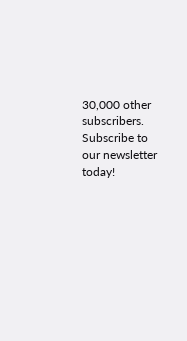30,000 other subscribers. Subscribe to our newsletter today!